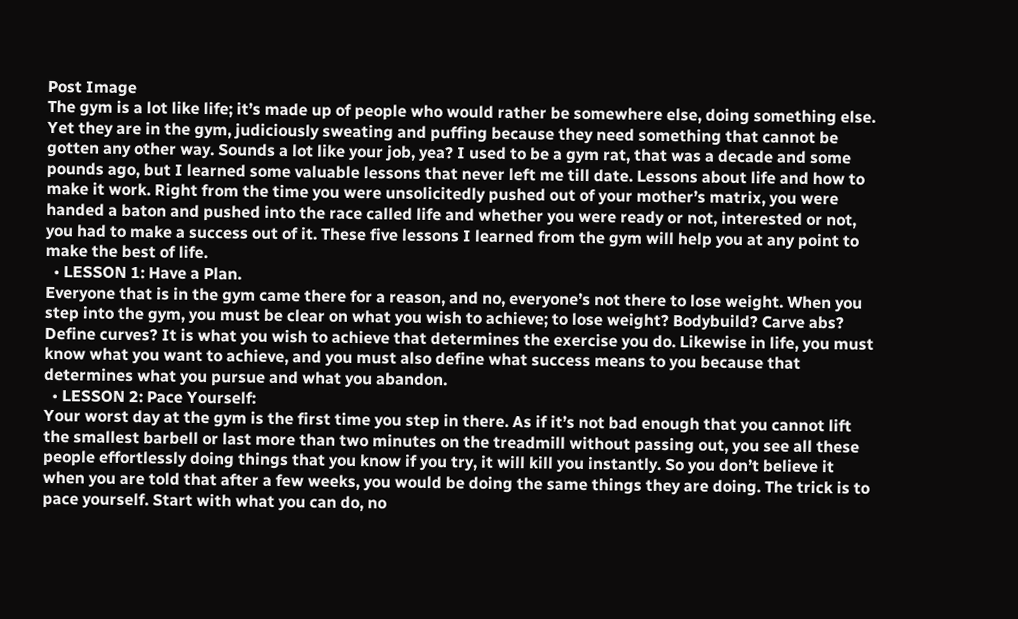Post Image
The gym is a lot like life; it’s made up of people who would rather be somewhere else, doing something else. Yet they are in the gym, judiciously sweating and puffing because they need something that cannot be gotten any other way. Sounds a lot like your job, yea? I used to be a gym rat, that was a decade and some pounds ago, but I learned some valuable lessons that never left me till date. Lessons about life and how to make it work. Right from the time you were unsolicitedly pushed out of your mother’s matrix, you were handed a baton and pushed into the race called life and whether you were ready or not, interested or not, you had to make a success out of it. These five lessons I learned from the gym will help you at any point to make the best of life.
  • LESSON 1: Have a Plan.
Everyone that is in the gym came there for a reason, and no, everyone’s not there to lose weight. When you step into the gym, you must be clear on what you wish to achieve; to lose weight? Bodybuild? Carve abs? Define curves? It is what you wish to achieve that determines the exercise you do. Likewise in life, you must know what you want to achieve, and you must also define what success means to you because that determines what you pursue and what you abandon.
  • LESSON 2: Pace Yourself:
Your worst day at the gym is the first time you step in there. As if it’s not bad enough that you cannot lift the smallest barbell or last more than two minutes on the treadmill without passing out, you see all these people effortlessly doing things that you know if you try, it will kill you instantly. So you don’t believe it when you are told that after a few weeks, you would be doing the same things they are doing. The trick is to pace yourself. Start with what you can do, no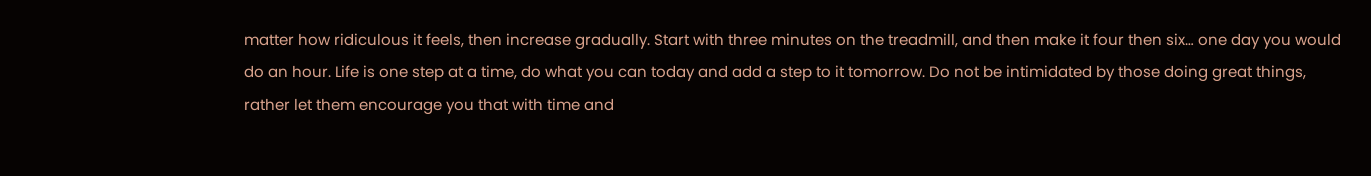matter how ridiculous it feels, then increase gradually. Start with three minutes on the treadmill, and then make it four then six… one day you would do an hour. Life is one step at a time, do what you can today and add a step to it tomorrow. Do not be intimidated by those doing great things, rather let them encourage you that with time and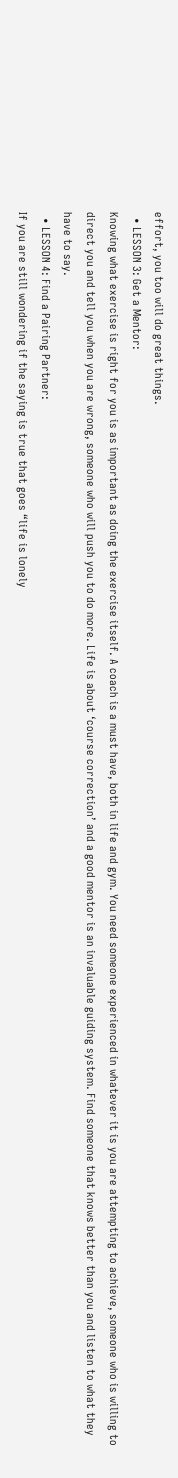effort, you too will do great things.
  • LESSON 3: Get a Mentor:
Knowing what exercise is right for you is as important as doing the exercise itself. A coach is a must have, both in life and gym. You need someone experienced in whatever it is you are attempting to achieve, someone who is willing to direct you and tell you when you are wrong, someone who will push you to do more. Life is about ‘course correction’ and a good mentor is an invaluable guiding system. Find someone that knows better than you and listen to what they have to say.
  • LESSON 4: Find a Pairing Partner:
If you are still wondering if the saying is true that goes “life is lonely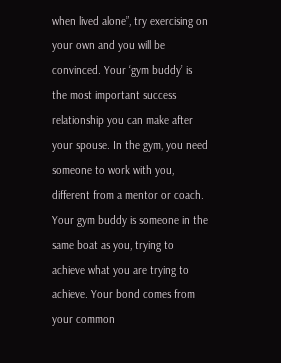when lived alone”, try exercising on your own and you will be convinced. Your ‘gym buddy’ is the most important success relationship you can make after your spouse. In the gym, you need someone to work with you, different from a mentor or coach. Your gym buddy is someone in the same boat as you, trying to achieve what you are trying to achieve. Your bond comes from your common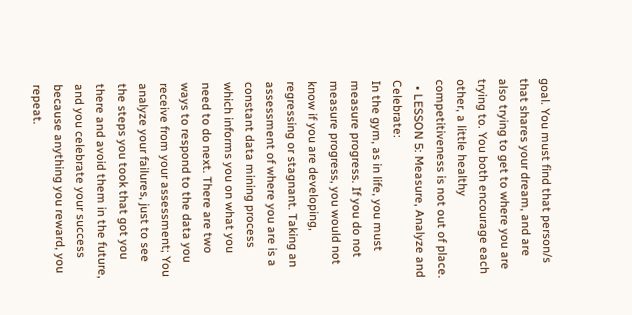goal. You must find that person/s that shares your dream, and are also trying to get to where you are trying to. You both encourage each other, a little healthy competitiveness is not out of place.
  • LESSON 5: Measure, Analyze and Celebrate:
In the gym, as in life, you must measure progress. If you do not measure progress, you would not know if you are developing, regressing or stagnant. Taking an assessment of where you are is a constant data mining process which informs you on what you need to do next. There are two ways to respond to the data you receive from your assessment; You analyze your failures, just to see the steps you took that got you there and avoid them in the future, and you celebrate your success because anything you reward, you repeat.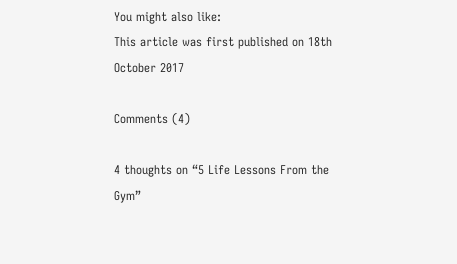You might also like:
This article was first published on 18th October 2017

Comments (4)

4 thoughts on “5 Life Lessons From the Gym”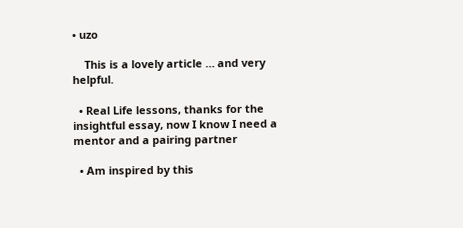• uzo

    This is a lovely article … and very helpful.

  • Real Life lessons, thanks for the insightful essay, now I know I need a mentor and a pairing partner

  • Am inspired by this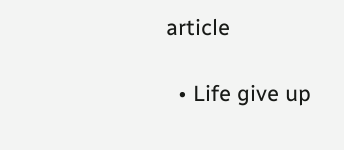article

  • Life give up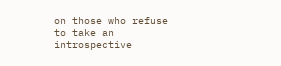on those who refuse to take an introspective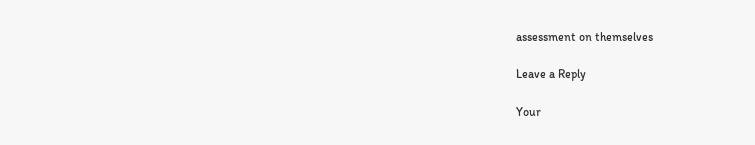assessment on themselves

Leave a Reply

Your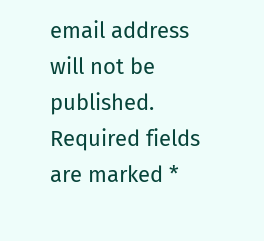email address will not be published. Required fields are marked *